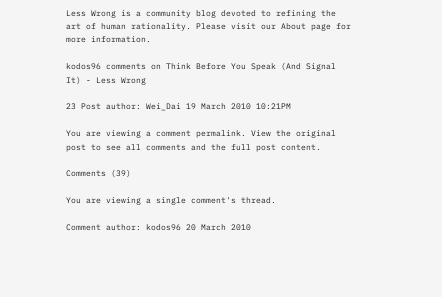Less Wrong is a community blog devoted to refining the art of human rationality. Please visit our About page for more information.

kodos96 comments on Think Before You Speak (And Signal It) - Less Wrong

23 Post author: Wei_Dai 19 March 2010 10:21PM

You are viewing a comment permalink. View the original post to see all comments and the full post content.

Comments (39)

You are viewing a single comment's thread.

Comment author: kodos96 20 March 2010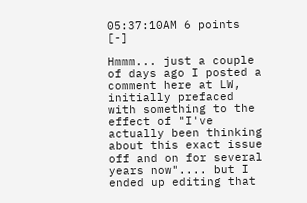05:37:10AM 6 points [-]

Hmmm... just a couple of days ago I posted a comment here at LW, initially prefaced with something to the effect of "I've actually been thinking about this exact issue off and on for several years now".... but I ended up editing that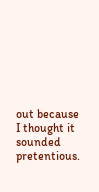out because I thought it sounded pretentious.